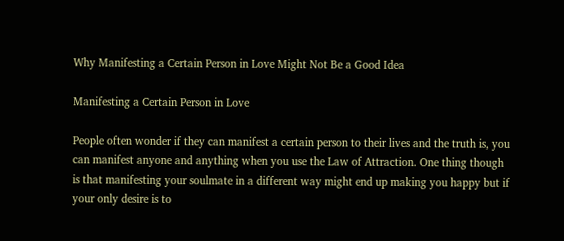Why Manifesting a Certain Person in Love Might Not Be a Good Idea

Manifesting a Certain Person in Love

People often wonder if they can manifest a certain person to their lives and the truth is, you can manifest anyone and anything when you use the Law of Attraction. One thing though is that manifesting your soulmate in a different way might end up making you happy but if your only desire is to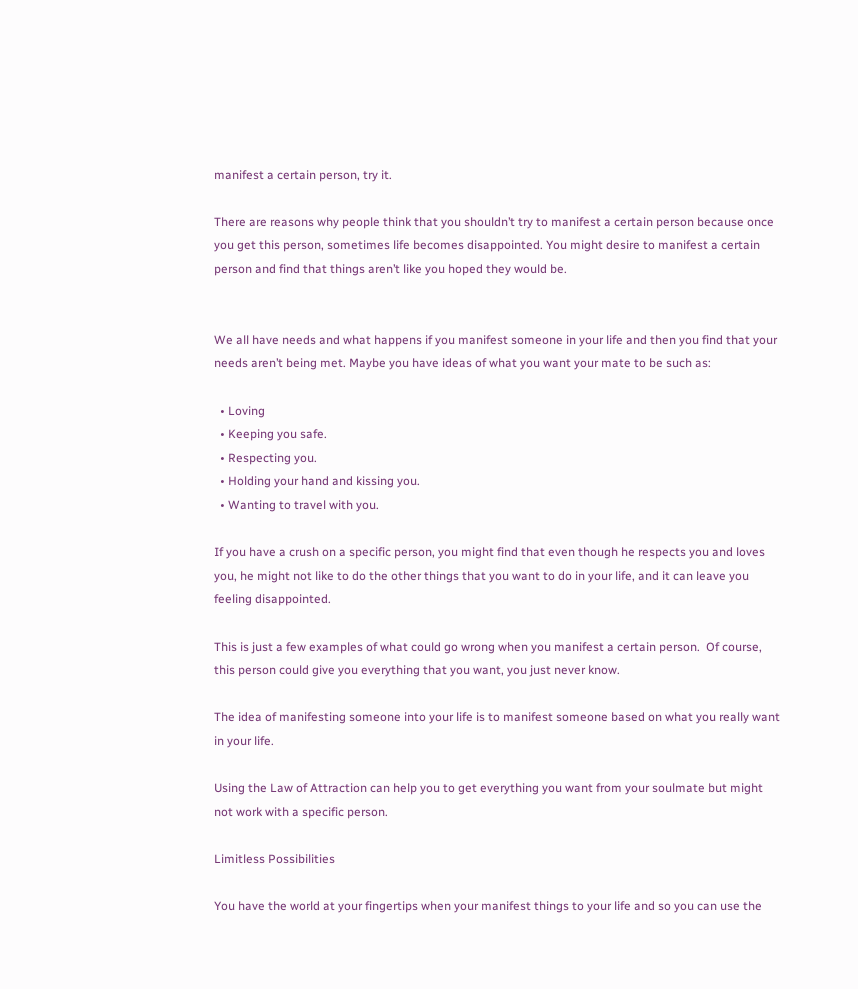manifest a certain person, try it.

There are reasons why people think that you shouldn’t try to manifest a certain person because once you get this person, sometimes life becomes disappointed. You might desire to manifest a certain person and find that things aren’t like you hoped they would be.


We all have needs and what happens if you manifest someone in your life and then you find that your needs aren’t being met. Maybe you have ideas of what you want your mate to be such as:

  • Loving
  • Keeping you safe.
  • Respecting you.
  • Holding your hand and kissing you.
  • Wanting to travel with you.

If you have a crush on a specific person, you might find that even though he respects you and loves you, he might not like to do the other things that you want to do in your life, and it can leave you feeling disappointed.

This is just a few examples of what could go wrong when you manifest a certain person.  Of course, this person could give you everything that you want, you just never know.

The idea of manifesting someone into your life is to manifest someone based on what you really want in your life.

Using the Law of Attraction can help you to get everything you want from your soulmate but might not work with a specific person.

Limitless Possibilities

You have the world at your fingertips when your manifest things to your life and so you can use the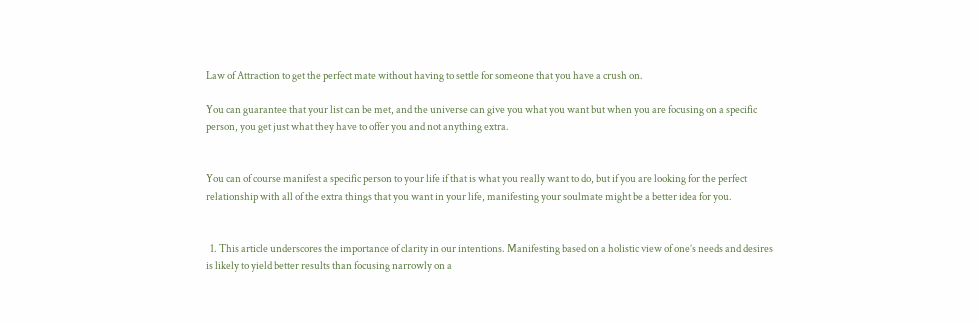Law of Attraction to get the perfect mate without having to settle for someone that you have a crush on.

You can guarantee that your list can be met, and the universe can give you what you want but when you are focusing on a specific person, you get just what they have to offer you and not anything extra.


You can of course manifest a specific person to your life if that is what you really want to do, but if you are looking for the perfect relationship with all of the extra things that you want in your life, manifesting your soulmate might be a better idea for you.


  1. This article underscores the importance of clarity in our intentions. Manifesting based on a holistic view of one’s needs and desires is likely to yield better results than focusing narrowly on a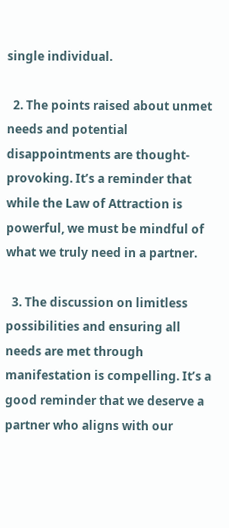single individual.

  2. The points raised about unmet needs and potential disappointments are thought-provoking. It’s a reminder that while the Law of Attraction is powerful, we must be mindful of what we truly need in a partner.

  3. The discussion on limitless possibilities and ensuring all needs are met through manifestation is compelling. It’s a good reminder that we deserve a partner who aligns with our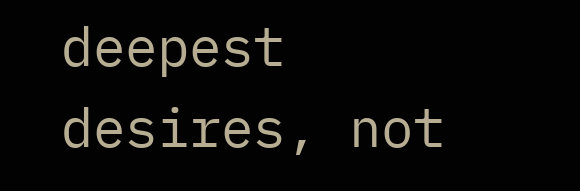deepest desires, not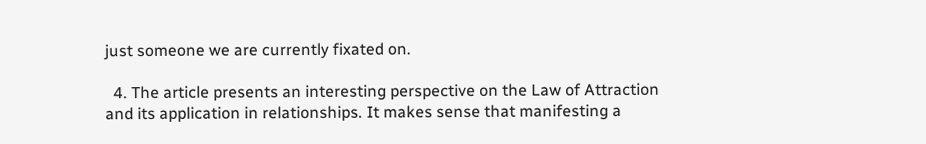just someone we are currently fixated on.

  4. The article presents an interesting perspective on the Law of Attraction and its application in relationships. It makes sense that manifesting a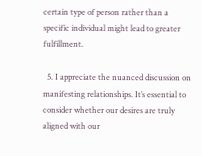certain type of person rather than a specific individual might lead to greater fulfillment.

  5. I appreciate the nuanced discussion on manifesting relationships. It’s essential to consider whether our desires are truly aligned with our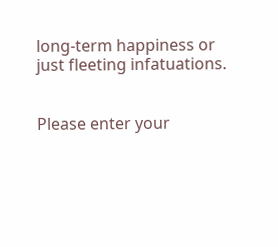long-term happiness or just fleeting infatuations.


Please enter your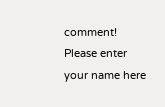comment!
Please enter your name here